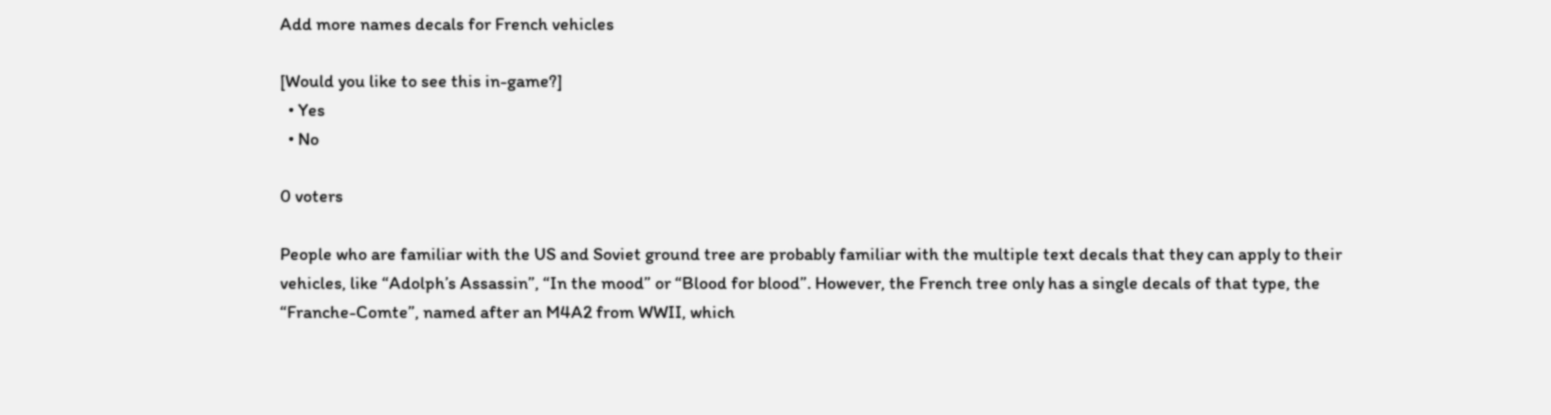Add more names decals for French vehicles

[Would you like to see this in-game?]
  • Yes
  • No

0 voters

People who are familiar with the US and Soviet ground tree are probably familiar with the multiple text decals that they can apply to their vehicles, like “Adolph’s Assassin”, “In the mood” or “Blood for blood”. However, the French tree only has a single decals of that type, the “Franche-Comte”, named after an M4A2 from WWII, which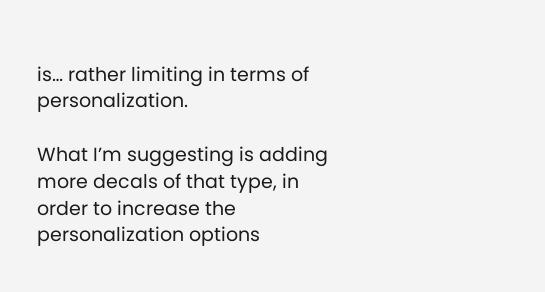is… rather limiting in terms of personalization.

What I’m suggesting is adding more decals of that type, in order to increase the personalization options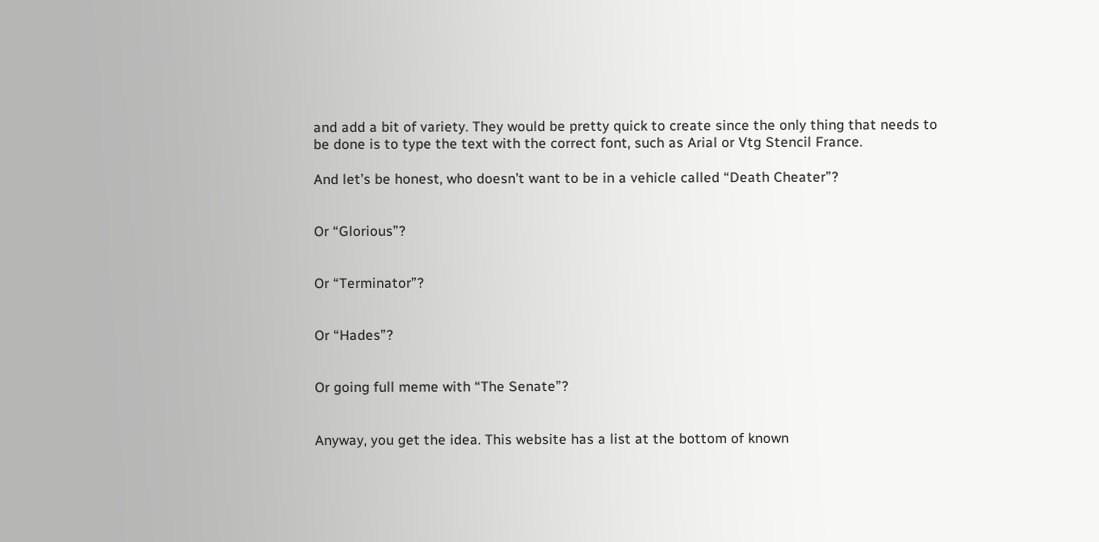and add a bit of variety. They would be pretty quick to create since the only thing that needs to be done is to type the text with the correct font, such as Arial or Vtg Stencil France.

And let’s be honest, who doesn’t want to be in a vehicle called “Death Cheater”?


Or “Glorious”?


Or “Terminator”?


Or “Hades”?


Or going full meme with “The Senate”?


Anyway, you get the idea. This website has a list at the bottom of known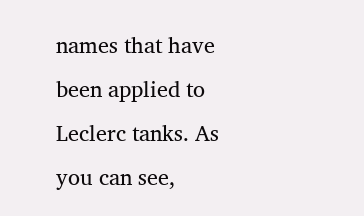names that have been applied to Leclerc tanks. As you can see,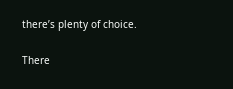there’s plenty of choice.

There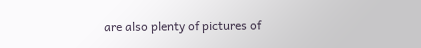are also plenty of pictures of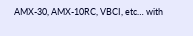AMX-30, AMX-10RC, VBCI, etc… with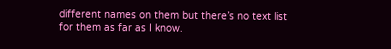different names on them but there’s no text list for them as far as I know.